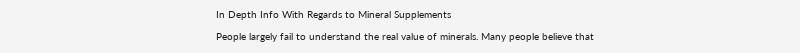In Depth Info With Regards to Mineral Supplements

People largely fail to understand the real value of minerals. Many people believe that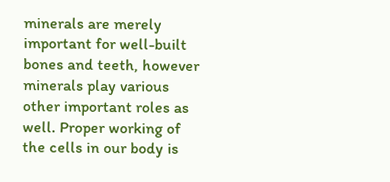minerals are merely important for well-built bones and teeth, however minerals play various other important roles as well. Proper working of the cells in our body is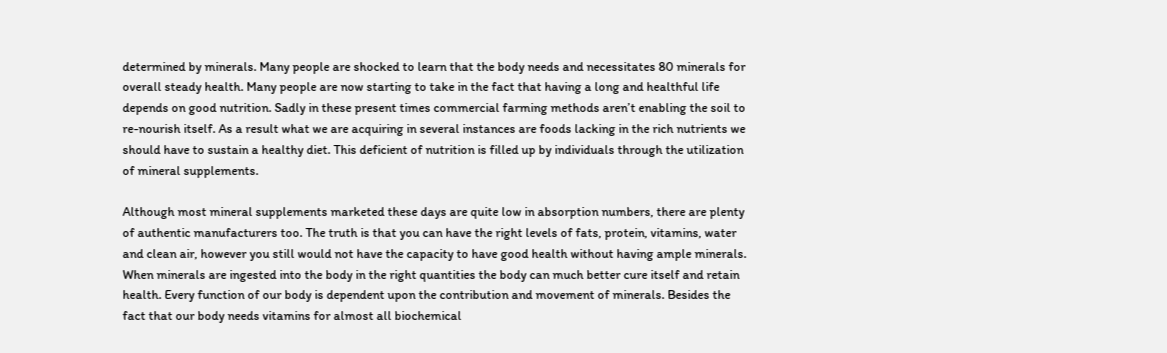determined by minerals. Many people are shocked to learn that the body needs and necessitates 80 minerals for overall steady health. Many people are now starting to take in the fact that having a long and healthful life depends on good nutrition. Sadly in these present times commercial farming methods aren’t enabling the soil to re-nourish itself. As a result what we are acquiring in several instances are foods lacking in the rich nutrients we should have to sustain a healthy diet. This deficient of nutrition is filled up by individuals through the utilization of mineral supplements.

Although most mineral supplements marketed these days are quite low in absorption numbers, there are plenty of authentic manufacturers too. The truth is that you can have the right levels of fats, protein, vitamins, water and clean air, however you still would not have the capacity to have good health without having ample minerals. When minerals are ingested into the body in the right quantities the body can much better cure itself and retain health. Every function of our body is dependent upon the contribution and movement of minerals. Besides the fact that our body needs vitamins for almost all biochemical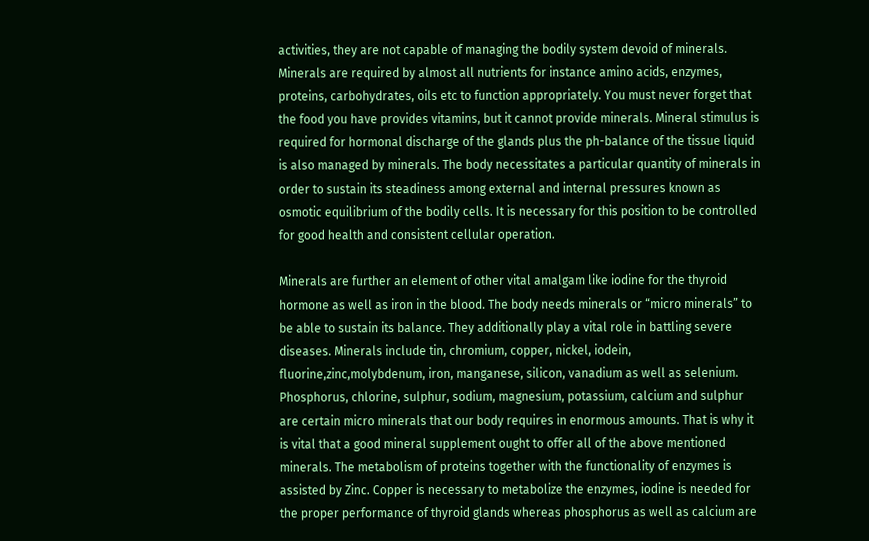activities, they are not capable of managing the bodily system devoid of minerals. Minerals are required by almost all nutrients for instance amino acids, enzymes, proteins, carbohydrates, oils etc to function appropriately. You must never forget that the food you have provides vitamins, but it cannot provide minerals. Mineral stimulus is required for hormonal discharge of the glands plus the ph-balance of the tissue liquid is also managed by minerals. The body necessitates a particular quantity of minerals in order to sustain its steadiness among external and internal pressures known as osmotic equilibrium of the bodily cells. It is necessary for this position to be controlled for good health and consistent cellular operation.

Minerals are further an element of other vital amalgam like iodine for the thyroid hormone as well as iron in the blood. The body needs minerals or “micro minerals” to be able to sustain its balance. They additionally play a vital role in battling severe diseases. Minerals include tin, chromium, copper, nickel, iodein, fluorine,zinc,molybdenum, iron, manganese, silicon, vanadium as well as selenium. Phosphorus, chlorine, sulphur, sodium, magnesium, potassium, calcium and sulphur are certain micro minerals that our body requires in enormous amounts. That is why it is vital that a good mineral supplement ought to offer all of the above mentioned minerals. The metabolism of proteins together with the functionality of enzymes is assisted by Zinc. Copper is necessary to metabolize the enzymes, iodine is needed for the proper performance of thyroid glands whereas phosphorus as well as calcium are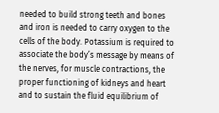needed to build strong teeth and bones and iron is needed to carry oxygen to the cells of the body. Potassium is required to associate the body’s message by means of the nerves, for muscle contractions, the proper functioning of kidneys and heart and to sustain the fluid equilibrium of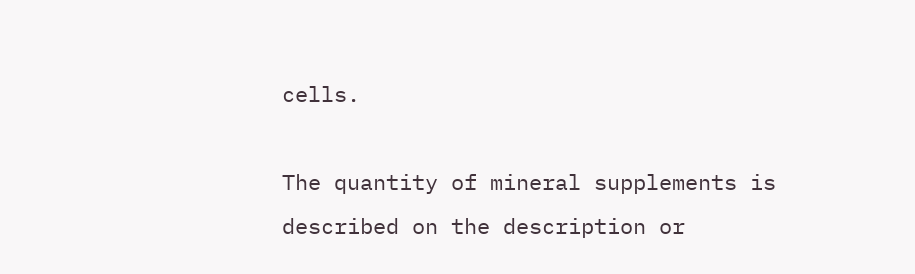cells.

The quantity of mineral supplements is described on the description or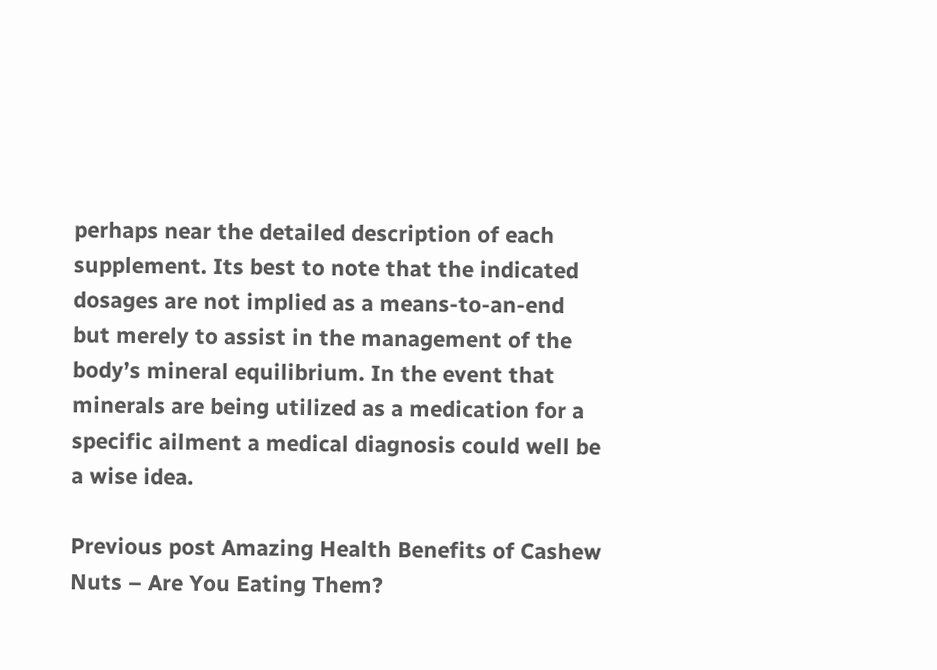perhaps near the detailed description of each supplement. Its best to note that the indicated dosages are not implied as a means-to-an-end but merely to assist in the management of the body’s mineral equilibrium. In the event that minerals are being utilized as a medication for a specific ailment a medical diagnosis could well be a wise idea.

Previous post Amazing Health Benefits of Cashew Nuts – Are You Eating Them?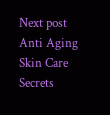Next post Anti Aging Skin Care Secrets